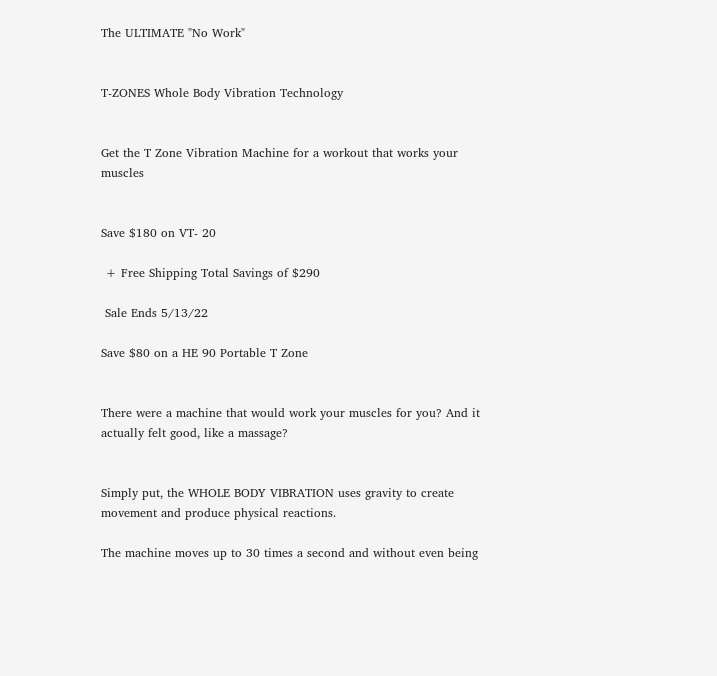The ULTIMATE "No Work"


T-ZONES Whole Body Vibration Technology


Get the T Zone Vibration Machine for a workout that works your muscles


Save $180 on VT- 20

 + Free Shipping Total Savings of $290

 Sale Ends 5/13/22

Save $80 on a HE 90 Portable T Zone


There were a machine that would work your muscles for you? And it actually felt good, like a massage?


Simply put, the WHOLE BODY VIBRATION uses gravity to create movement and produce physical reactions.

The machine moves up to 30 times a second and without even being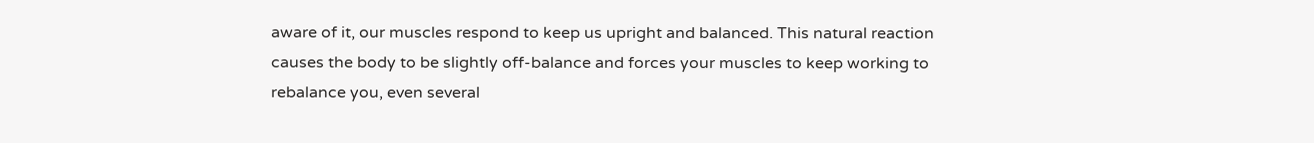aware of it, our muscles respond to keep us upright and balanced. This natural reaction causes the body to be slightly off-balance and forces your muscles to keep working to rebalance you, even several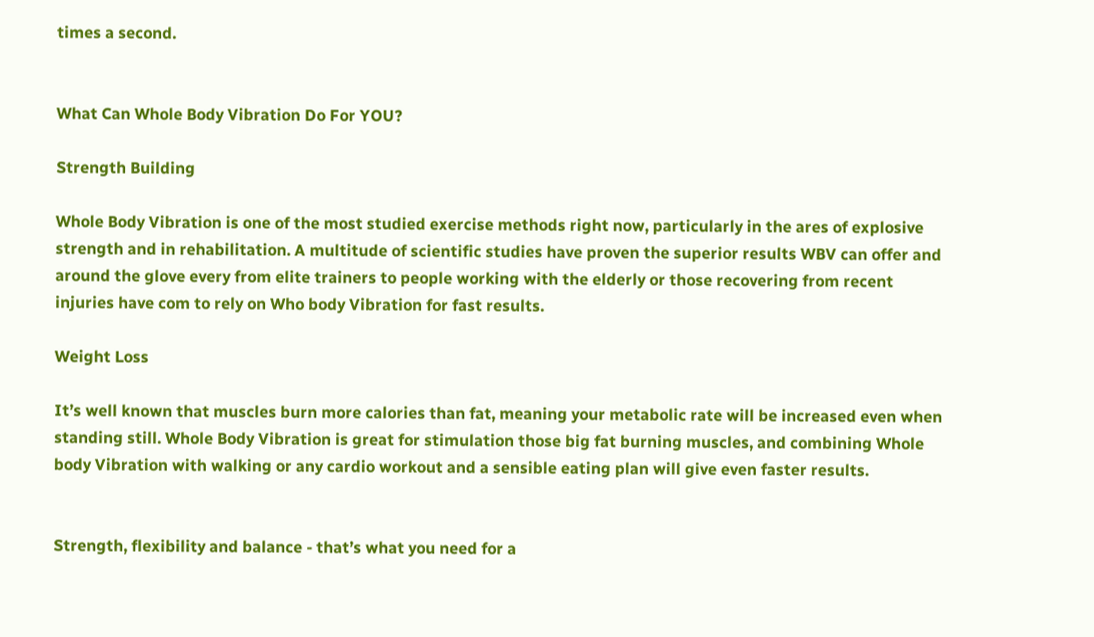times a second.


What Can Whole Body Vibration Do For YOU?

Strength Building

Whole Body Vibration is one of the most studied exercise methods right now, particularly in the ares of explosive strength and in rehabilitation. A multitude of scientific studies have proven the superior results WBV can offer and around the glove every from elite trainers to people working with the elderly or those recovering from recent injuries have com to rely on Who body Vibration for fast results.

Weight Loss

It’s well known that muscles burn more calories than fat, meaning your metabolic rate will be increased even when standing still. Whole Body Vibration is great for stimulation those big fat burning muscles, and combining Whole body Vibration with walking or any cardio workout and a sensible eating plan will give even faster results.


Strength, flexibility and balance - that’s what you need for a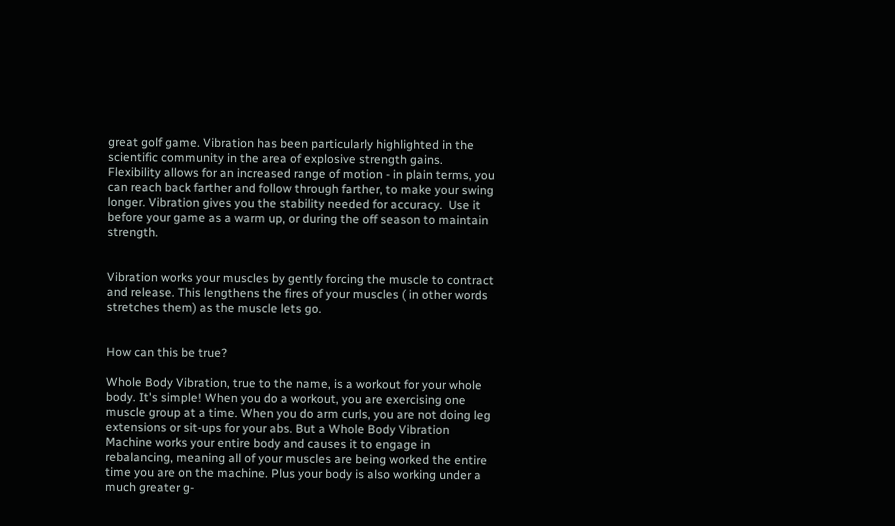great golf game. Vibration has been particularly highlighted in the scientific community in the area of explosive strength gains. Flexibility allows for an increased range of motion - in plain terms, you can reach back farther and follow through farther, to make your swing longer. Vibration gives you the stability needed for accuracy.  Use it before your game as a warm up, or during the off season to maintain strength.


Vibration works your muscles by gently forcing the muscle to contract and release. This lengthens the fires of your muscles ( in other words stretches them) as the muscle lets go.


How can this be true?

Whole Body Vibration, true to the name, is a workout for your whole body. It's simple! When you do a workout, you are exercising one muscle group at a time. When you do arm curls, you are not doing leg extensions or sit-ups for your abs. But a Whole Body Vibration Machine works your entire body and causes it to engage in rebalancing, meaning all of your muscles are being worked the entire time you are on the machine. Plus your body is also working under a much greater g-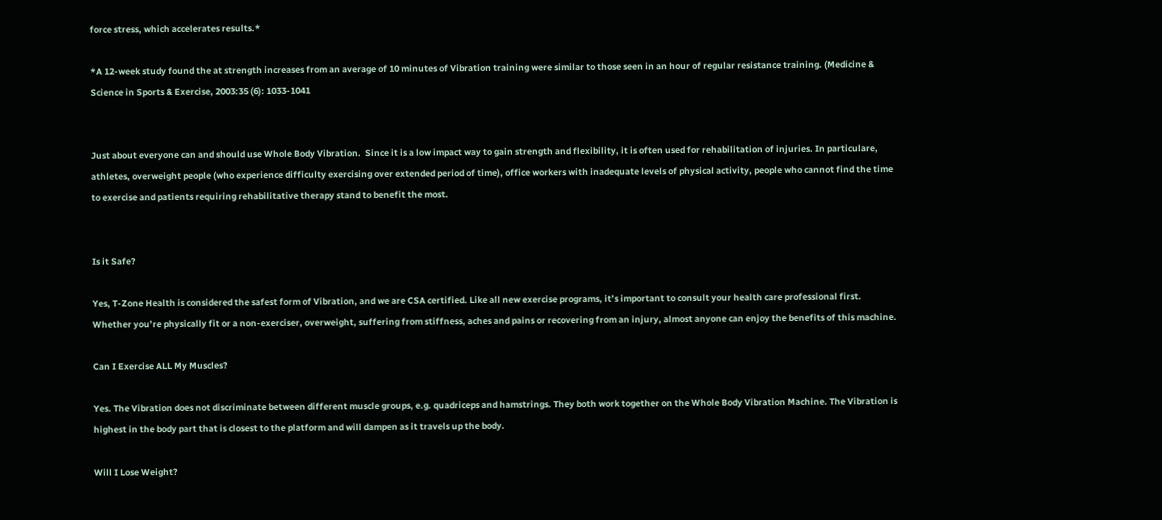force stress, which accelerates results.*

*A 12-week study found the at strength increases from an average of 10 minutes of Vibration training were similar to those seen in an hour of regular resistance training. (Medicine & Science in Sports & Exercise, 2003:35 (6): 1033-1041


Just about everyone can and should use Whole Body Vibration.  Since it is a low impact way to gain strength and flexibility, it is often used for rehabilitation of injuries. In particulare, athletes, overweight people (who experience difficulty exercising over extended period of time), office workers with inadequate levels of physical activity, people who cannot find the time to exercise and patients requiring rehabilitative therapy stand to benefit the most.


Is it Safe?

Yes, T-Zone Health is considered the safest form of Vibration, and we are CSA certified. Like all new exercise programs, it’s important to consult your health care professional first. Whether you’re physically fit or a non-exerciser, overweight, suffering from stiffness, aches and pains or recovering from an injury, almost anyone can enjoy the benefits of this machine.

Can I Exercise ALL My Muscles?

Yes. The Vibration does not discriminate between different muscle groups, e.g. quadriceps and hamstrings. They both work together on the Whole Body Vibration Machine. The Vibration is highest in the body part that is closest to the platform and will dampen as it travels up the body.

Will I Lose Weight?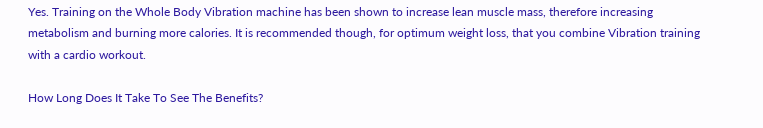Yes. Training on the Whole Body Vibration machine has been shown to increase lean muscle mass, therefore increasing metabolism and burning more calories. It is recommended though, for optimum weight loss, that you combine Vibration training with a cardio workout.

How Long Does It Take To See The Benefits?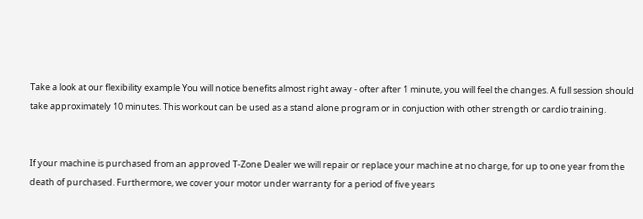Take a look at our flexibility example You will notice benefits almost right away - ofter after 1 minute, you will feel the changes. A full session should take approximately 10 minutes. This workout can be used as a stand alone program or in conjuction with other strength or cardio training.


If your machine is purchased from an approved T-Zone Dealer we will repair or replace your machine at no charge, for up to one year from the death of purchased. Furthermore, we cover your motor under warranty for a period of five years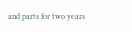and parts for two years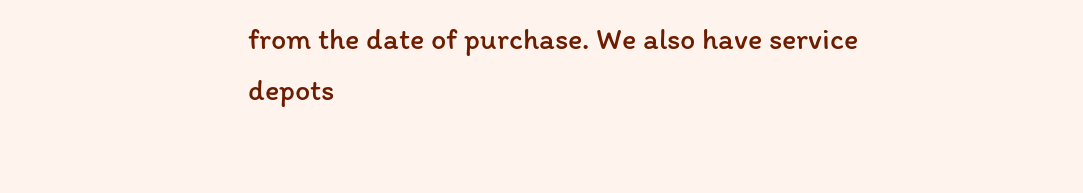from the date of purchase. We also have service depots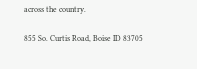across the country.

855 So. Curtis Road, Boise ID 83705